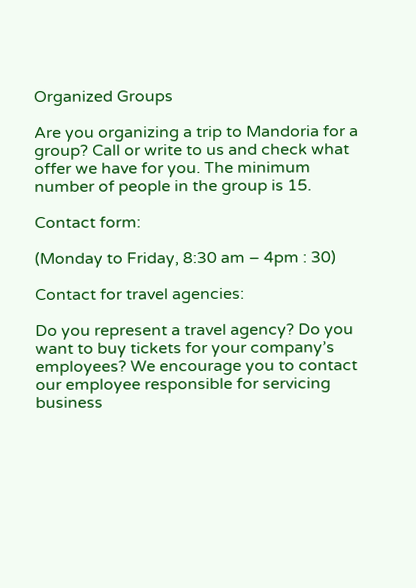Organized Groups

Are you organizing a trip to Mandoria for a group? Call or write to us and check what offer we have for you. The minimum number of people in the group is 15.

Contact form:

(Monday to Friday, 8:30 am – 4pm : 30)

Contact for travel agencies:

Do you represent a travel agency? Do you want to buy tickets for your company’s employees? We encourage you to contact our employee responsible for servicing business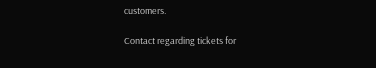customers.

Contact regarding tickets for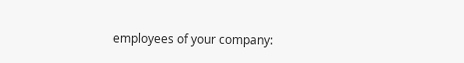employees of your company: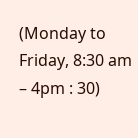(Monday to Friday, 8:30 am – 4pm : 30)